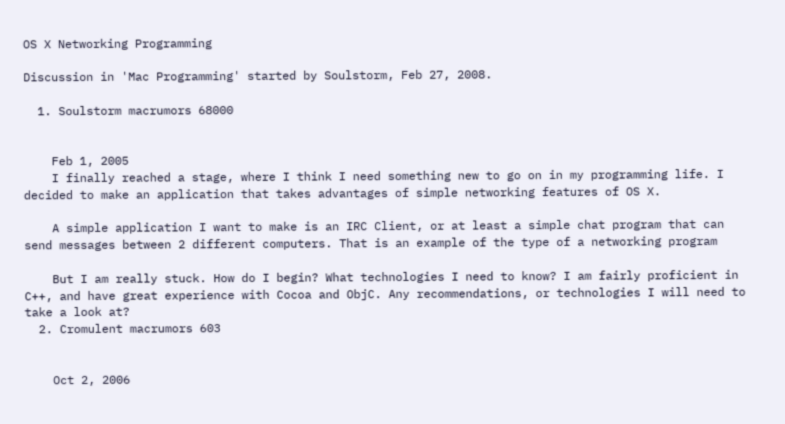OS X Networking Programming

Discussion in 'Mac Programming' started by Soulstorm, Feb 27, 2008.

  1. Soulstorm macrumors 68000


    Feb 1, 2005
    I finally reached a stage, where I think I need something new to go on in my programming life. I decided to make an application that takes advantages of simple networking features of OS X.

    A simple application I want to make is an IRC Client, or at least a simple chat program that can send messages between 2 different computers. That is an example of the type of a networking program

    But I am really stuck. How do I begin? What technologies I need to know? I am fairly proficient in C++, and have great experience with Cocoa and ObjC. Any recommendations, or technologies I will need to take a look at?
  2. Cromulent macrumors 603


    Oct 2, 2006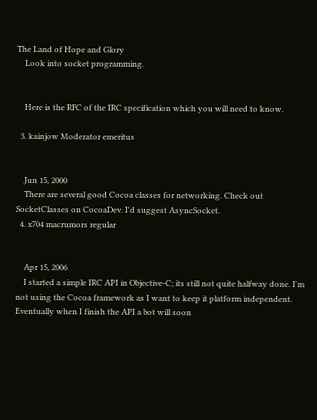The Land of Hope and Glory
    Look into socket programming.


    Here is the RFC of the IRC specification which you will need to know.

  3. kainjow Moderator emeritus


    Jun 15, 2000
    There are several good Cocoa classes for networking. Check out SocketClasses on CocoaDev. I'd suggest AsyncSocket.
  4. x704 macrumors regular


    Apr 15, 2006
    I started a simple IRC API in Objective-C; its still not quite halfway done. I'm not using the Cocoa framework as I want to keep it platform independent. Eventually when I finish the API a bot will soon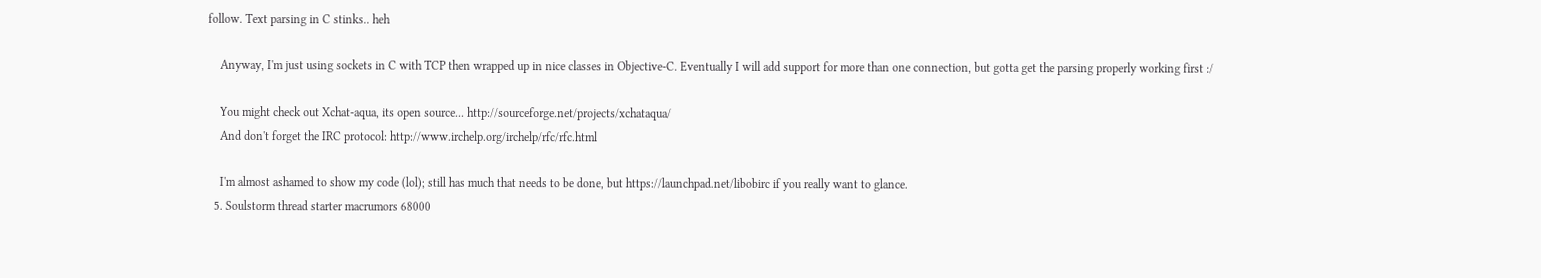follow. Text parsing in C stinks.. heh

    Anyway, I'm just using sockets in C with TCP then wrapped up in nice classes in Objective-C. Eventually I will add support for more than one connection, but gotta get the parsing properly working first :/

    You might check out Xchat-aqua, its open source... http://sourceforge.net/projects/xchataqua/
    And don't forget the IRC protocol: http://www.irchelp.org/irchelp/rfc/rfc.html

    I'm almost ashamed to show my code (lol); still has much that needs to be done, but https://launchpad.net/libobirc if you really want to glance.
  5. Soulstorm thread starter macrumors 68000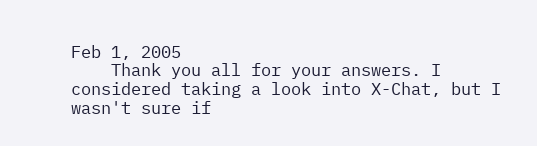Feb 1, 2005
    Thank you all for your answers. I considered taking a look into X-Chat, but I wasn't sure if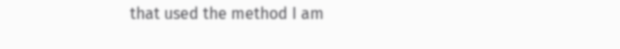that used the method I am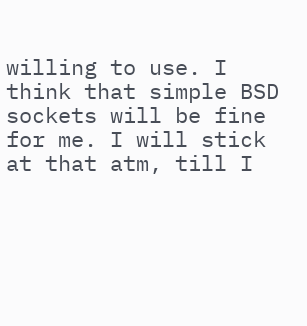willing to use. I think that simple BSD sockets will be fine for me. I will stick at that atm, till I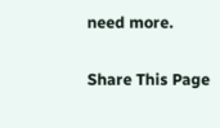need more.

Share This Page